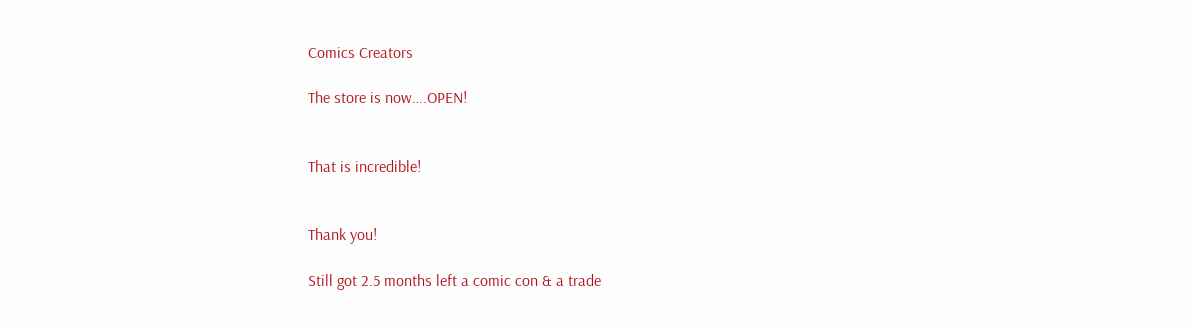Comics Creators

The store is now….OPEN!


That is incredible!


Thank you!

Still got 2.5 months left a comic con & a trade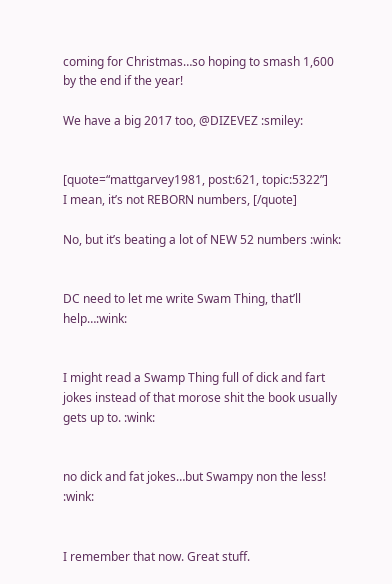coming for Christmas…so hoping to smash 1,600 by the end if the year!

We have a big 2017 too, @DIZEVEZ :smiley:


[quote=“mattgarvey1981, post:621, topic:5322”]
I mean, it’s not REBORN numbers, [/quote]

No, but it’s beating a lot of NEW 52 numbers :wink:


DC need to let me write Swam Thing, that’ll help…:wink:


I might read a Swamp Thing full of dick and fart jokes instead of that morose shit the book usually gets up to. :wink:


no dick and fat jokes…but Swampy non the less! :wink:


I remember that now. Great stuff.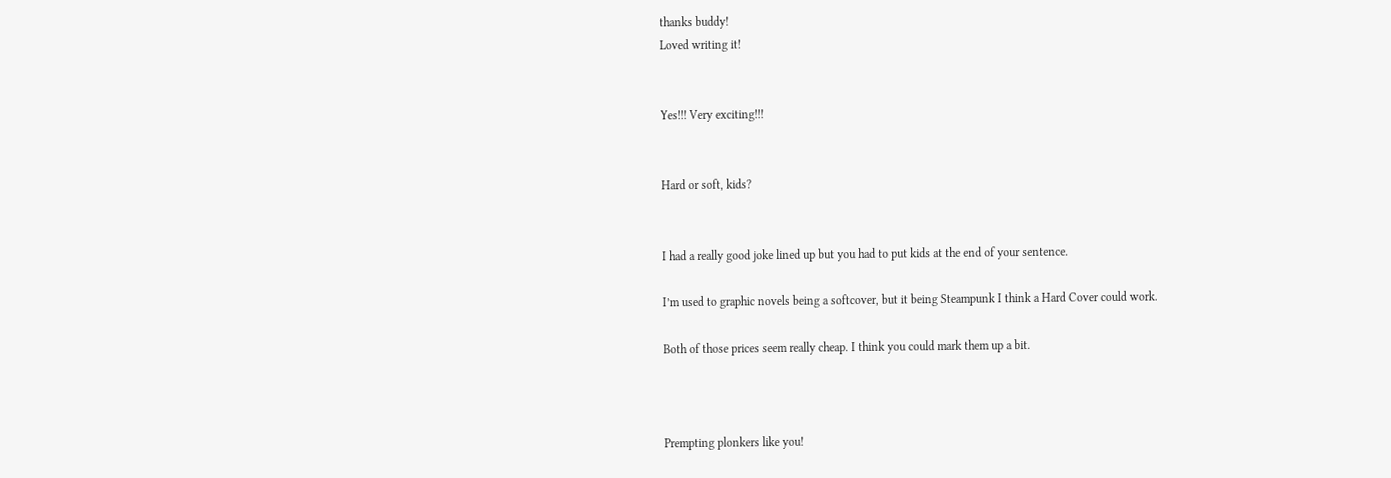thanks buddy!
Loved writing it!


Yes!!! Very exciting!!!


Hard or soft, kids?


I had a really good joke lined up but you had to put kids at the end of your sentence.

I’m used to graphic novels being a softcover, but it being Steampunk I think a Hard Cover could work.

Both of those prices seem really cheap. I think you could mark them up a bit.



Prempting plonkers like you!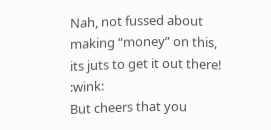Nah, not fussed about making “money” on this, its juts to get it out there! :wink:
But cheers that you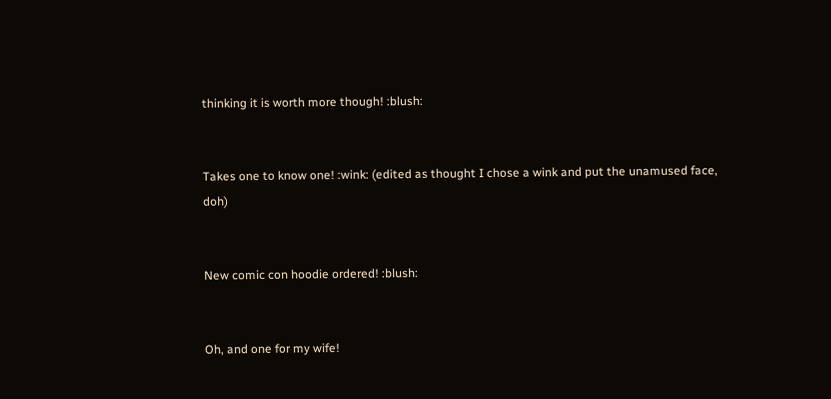thinking it is worth more though! :blush:


Takes one to know one! :wink: (edited as thought I chose a wink and put the unamused face, doh)


New comic con hoodie ordered! :blush:


Oh, and one for my wife!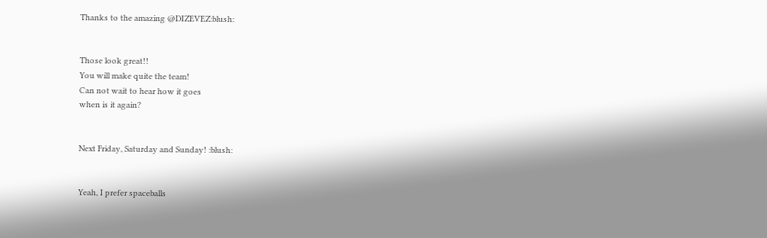Thanks to the amazing @DIZEVEZ:blush:


Those look great!!
You will make quite the team!
Can not wait to hear how it goes
when is it again?


Next Friday, Saturday and Sunday! :blush:


Yeah, I prefer spaceballs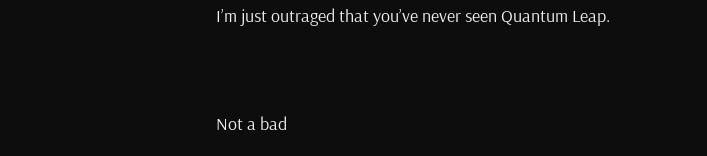I’m just outraged that you’ve never seen Quantum Leap.


Not a bad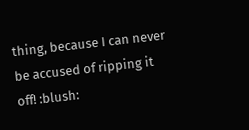thing, because I can never be accused of ripping it off! :blush: